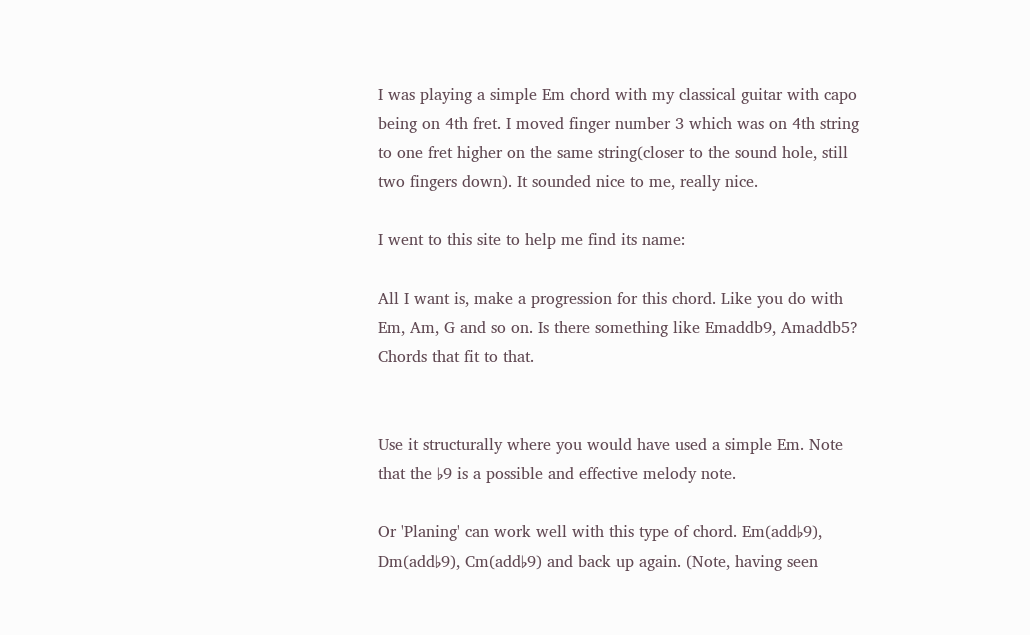I was playing a simple Em chord with my classical guitar with capo being on 4th fret. I moved finger number 3 which was on 4th string to one fret higher on the same string(closer to the sound hole, still two fingers down). It sounded nice to me, really nice.

I went to this site to help me find its name:

All I want is, make a progression for this chord. Like you do with Em, Am, G and so on. Is there something like Emaddb9, Amaddb5? Chords that fit to that.


Use it structurally where you would have used a simple Em. Note that the ♭9 is a possible and effective melody note.

Or 'Planing' can work well with this type of chord. Em(add♭9), Dm(add♭9), Cm(add♭9) and back up again. (Note, having seen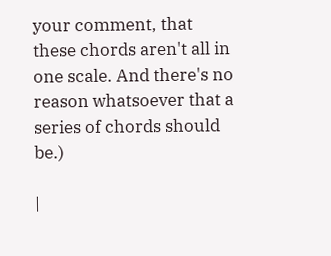your comment, that these chords aren't all in one scale. And there's no reason whatsoever that a series of chords should be.)

|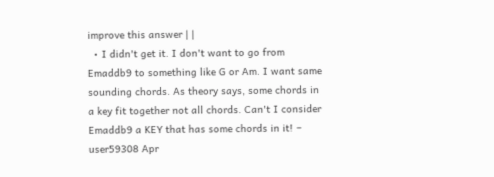improve this answer | |
  • I didn't get it. I don't want to go from Emaddb9 to something like G or Am. I want same sounding chords. As theory says, some chords in a key fit together not all chords. Can't I consider Emaddb9 a KEY that has some chords in it! – user59308 Apr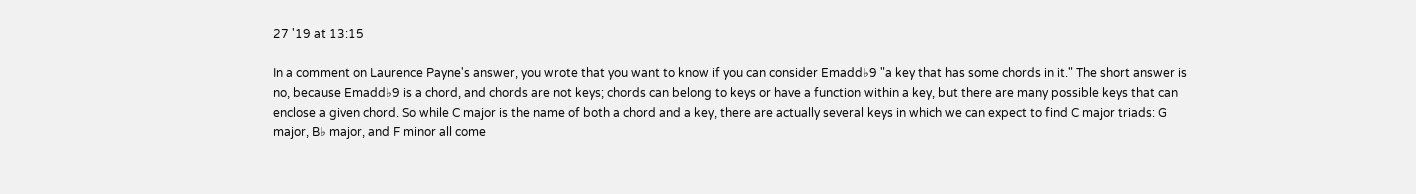27 '19 at 13:15

In a comment on Laurence Payne's answer, you wrote that you want to know if you can consider Emadd♭9 "a key that has some chords in it." The short answer is no, because Emadd♭9 is a chord, and chords are not keys; chords can belong to keys or have a function within a key, but there are many possible keys that can enclose a given chord. So while C major is the name of both a chord and a key, there are actually several keys in which we can expect to find C major triads: G major, B♭ major, and F minor all come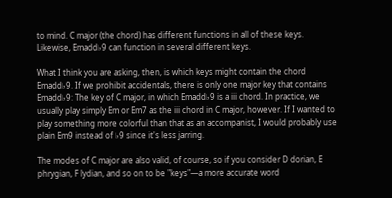to mind. C major (the chord) has different functions in all of these keys. Likewise, Emadd♭9 can function in several different keys.

What I think you are asking, then, is which keys might contain the chord Emadd♭9. If we prohibit accidentals, there is only one major key that contains Emadd♭9: The key of C major, in which Emadd♭9 is a iii chord. In practice, we usually play simply Em or Em7 as the iii chord in C major, however. If I wanted to play something more colorful than that as an accompanist, I would probably use plain Em9 instead of ♭9 since it's less jarring.

The modes of C major are also valid, of course, so if you consider D dorian, E phrygian, F lydian, and so on to be "keys"—a more accurate word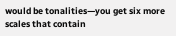would be tonalities—you get six more scales that contain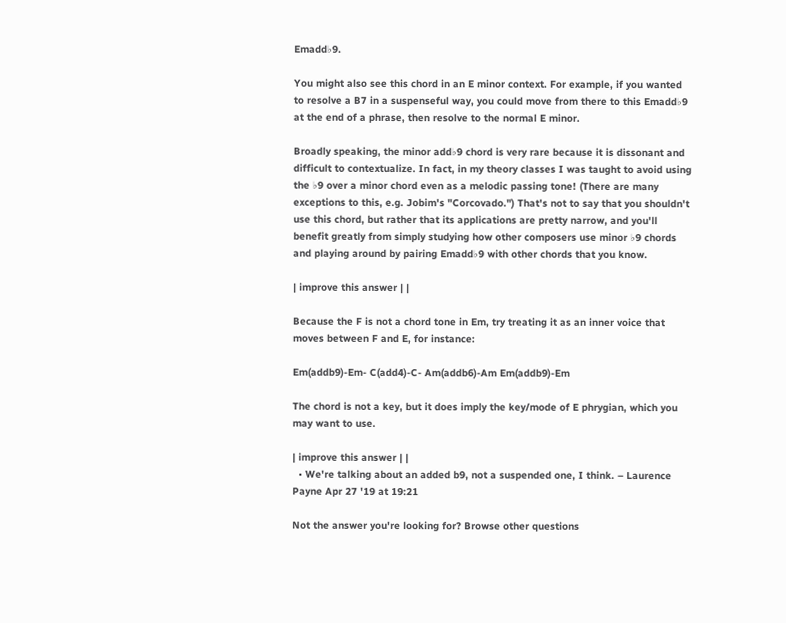Emadd♭9.

You might also see this chord in an E minor context. For example, if you wanted to resolve a B7 in a suspenseful way, you could move from there to this Emadd♭9 at the end of a phrase, then resolve to the normal E minor.

Broadly speaking, the minor add♭9 chord is very rare because it is dissonant and difficult to contextualize. In fact, in my theory classes I was taught to avoid using the ♭9 over a minor chord even as a melodic passing tone! (There are many exceptions to this, e.g. Jobim's "Corcovado.") That's not to say that you shouldn't use this chord, but rather that its applications are pretty narrow, and you'll benefit greatly from simply studying how other composers use minor ♭9 chords and playing around by pairing Emadd♭9 with other chords that you know.

| improve this answer | |

Because the F is not a chord tone in Em, try treating it as an inner voice that moves between F and E, for instance:

Em(addb9)-Em- C(add4)-C- Am(addb6)-Am Em(addb9)-Em

The chord is not a key, but it does imply the key/mode of E phrygian, which you may want to use.

| improve this answer | |
  • We're talking about an added b9, not a suspended one, I think. – Laurence Payne Apr 27 '19 at 19:21

Not the answer you're looking for? Browse other questions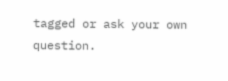tagged or ask your own question.